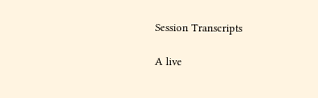Session Transcripts

A live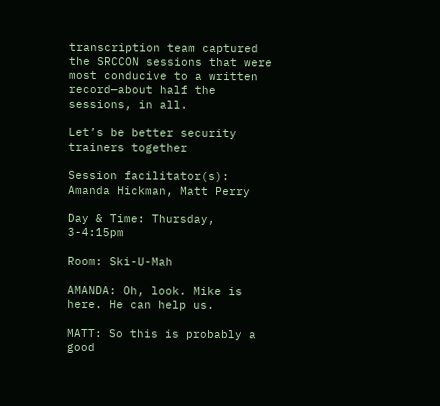transcription team captured the SRCCON sessions that were most conducive to a written record—about half the sessions, in all.

Let’s be better security trainers together

Session facilitator(s): Amanda Hickman, Matt Perry

Day & Time: Thursday, 3-4:15pm

Room: Ski-U-Mah

AMANDA: Oh, look. Mike is here. He can help us.

MATT: So this is probably a good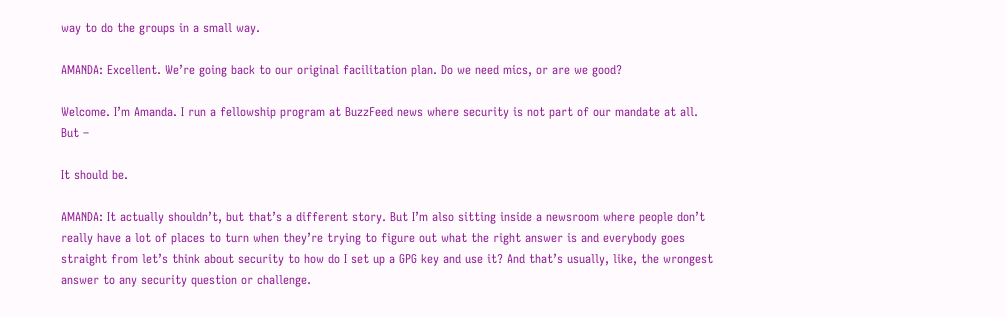way to do the groups in a small way.

AMANDA: Excellent. We’re going back to our original facilitation plan. Do we need mics, or are we good?

Welcome. I’m Amanda. I run a fellowship program at BuzzFeed news where security is not part of our mandate at all. But –

It should be.

AMANDA: It actually shouldn’t, but that’s a different story. But I’m also sitting inside a newsroom where people don’t really have a lot of places to turn when they’re trying to figure out what the right answer is and everybody goes straight from let’s think about security to how do I set up a GPG key and use it? And that’s usually, like, the wrongest answer to any security question or challenge.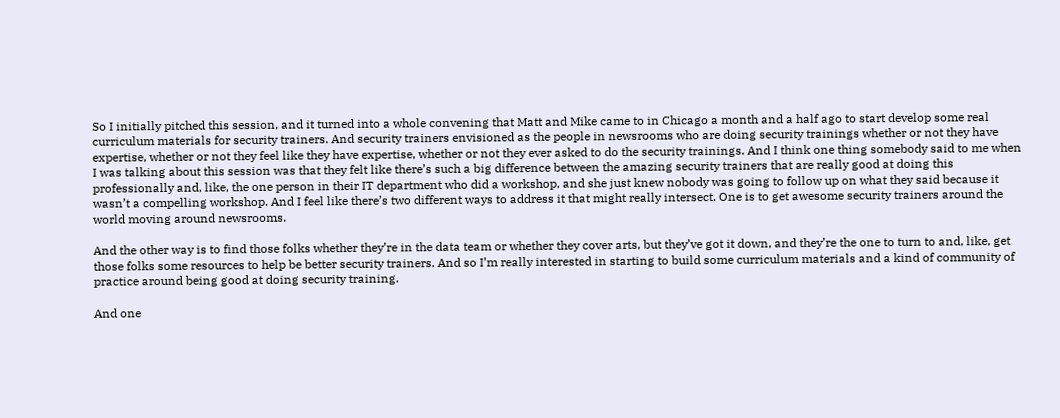So I initially pitched this session, and it turned into a whole convening that Matt and Mike came to in Chicago a month and a half ago to start develop some real curriculum materials for security trainers. And security trainers envisioned as the people in newsrooms who are doing security trainings whether or not they have expertise, whether or not they feel like they have expertise, whether or not they ever asked to do the security trainings. And I think one thing somebody said to me when I was talking about this session was that they felt like there’s such a big difference between the amazing security trainers that are really good at doing this professionally and, like, the one person in their IT department who did a workshop, and she just knew nobody was going to follow up on what they said because it wasn’t a compelling workshop. And I feel like there’s two different ways to address it that might really intersect. One is to get awesome security trainers around the world moving around newsrooms.

And the other way is to find those folks whether they’re in the data team or whether they cover arts, but they’ve got it down, and they’re the one to turn to and, like, get those folks some resources to help be better security trainers. And so I’m really interested in starting to build some curriculum materials and a kind of community of practice around being good at doing security training.

And one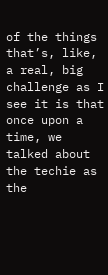of the things that’s, like, a real, big challenge as I see it is that once upon a time, we talked about the techie as the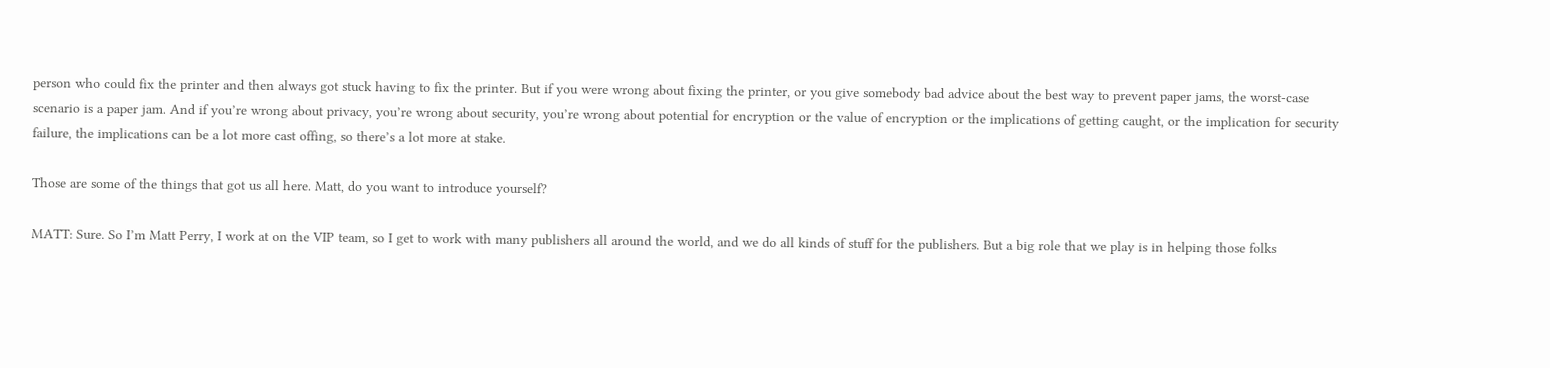person who could fix the printer and then always got stuck having to fix the printer. But if you were wrong about fixing the printer, or you give somebody bad advice about the best way to prevent paper jams, the worst-case scenario is a paper jam. And if you’re wrong about privacy, you’re wrong about security, you’re wrong about potential for encryption or the value of encryption or the implications of getting caught, or the implication for security failure, the implications can be a lot more cast offing, so there’s a lot more at stake.

Those are some of the things that got us all here. Matt, do you want to introduce yourself?

MATT: Sure. So I’m Matt Perry, I work at on the VIP team, so I get to work with many publishers all around the world, and we do all kinds of stuff for the publishers. But a big role that we play is in helping those folks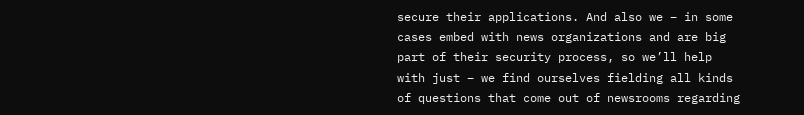secure their applications. And also we – in some cases embed with news organizations and are big part of their security process, so we’ll help with just – we find ourselves fielding all kinds of questions that come out of newsrooms regarding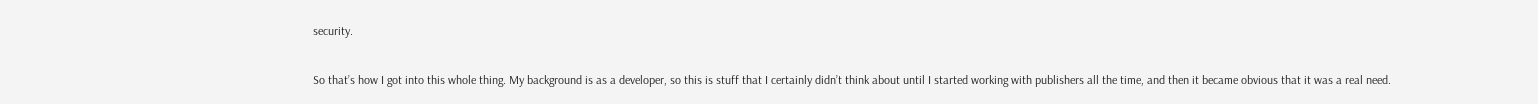security.

So that’s how I got into this whole thing. My background is as a developer, so this is stuff that I certainly didn’t think about until I started working with publishers all the time, and then it became obvious that it was a real need.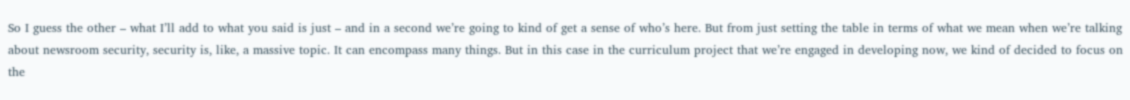So I guess the other – what I’ll add to what you said is just – and in a second we’re going to kind of get a sense of who’s here. But from just setting the table in terms of what we mean when we’re talking about newsroom security, security is, like, a massive topic. It can encompass many things. But in this case in the curriculum project that we’re engaged in developing now, we kind of decided to focus on the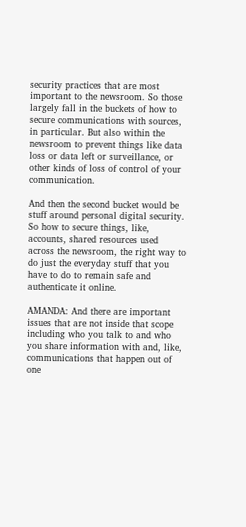security practices that are most important to the newsroom. So those largely fall in the buckets of how to secure communications with sources, in particular. But also within the newsroom to prevent things like data loss or data left or surveillance, or other kinds of loss of control of your communication.

And then the second bucket would be stuff around personal digital security. So how to secure things, like, accounts, shared resources used across the newsroom, the right way to do just the everyday stuff that you have to do to remain safe and authenticate it online.

AMANDA: And there are important issues that are not inside that scope including who you talk to and who you share information with and, like, communications that happen out of one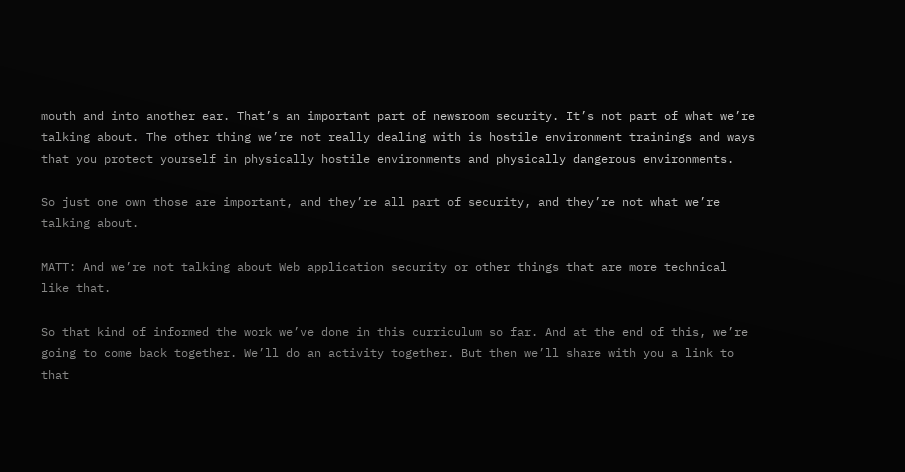mouth and into another ear. That’s an important part of newsroom security. It’s not part of what we’re talking about. The other thing we’re not really dealing with is hostile environment trainings and ways that you protect yourself in physically hostile environments and physically dangerous environments.

So just one own those are important, and they’re all part of security, and they’re not what we’re talking about.

MATT: And we’re not talking about Web application security or other things that are more technical like that.

So that kind of informed the work we’ve done in this curriculum so far. And at the end of this, we’re going to come back together. We’ll do an activity together. But then we’ll share with you a link to that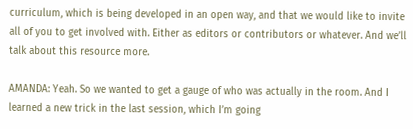curriculum, which is being developed in an open way, and that we would like to invite all of you to get involved with. Either as editors or contributors or whatever. And we’ll talk about this resource more.

AMANDA: Yeah. So we wanted to get a gauge of who was actually in the room. And I learned a new trick in the last session, which I’m going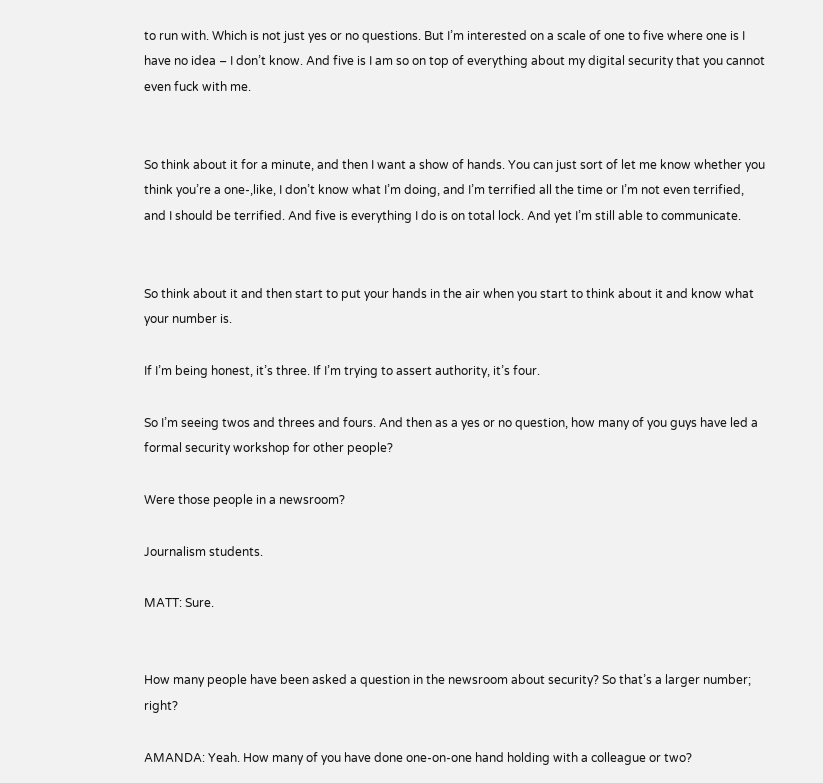to run with. Which is not just yes or no questions. But I’m interested on a scale of one to five where one is I have no idea – I don’t know. And five is I am so on top of everything about my digital security that you cannot even fuck with me.


So think about it for a minute, and then I want a show of hands. You can just sort of let me know whether you think you’re a one-,like, I don’t know what I’m doing, and I’m terrified all the time or I’m not even terrified, and I should be terrified. And five is everything I do is on total lock. And yet I’m still able to communicate.


So think about it and then start to put your hands in the air when you start to think about it and know what your number is.

If I’m being honest, it’s three. If I’m trying to assert authority, it’s four.

So I’m seeing twos and threes and fours. And then as a yes or no question, how many of you guys have led a formal security workshop for other people?

Were those people in a newsroom?

Journalism students.

MATT: Sure.


How many people have been asked a question in the newsroom about security? So that’s a larger number; right?

AMANDA: Yeah. How many of you have done one-on-one hand holding with a colleague or two?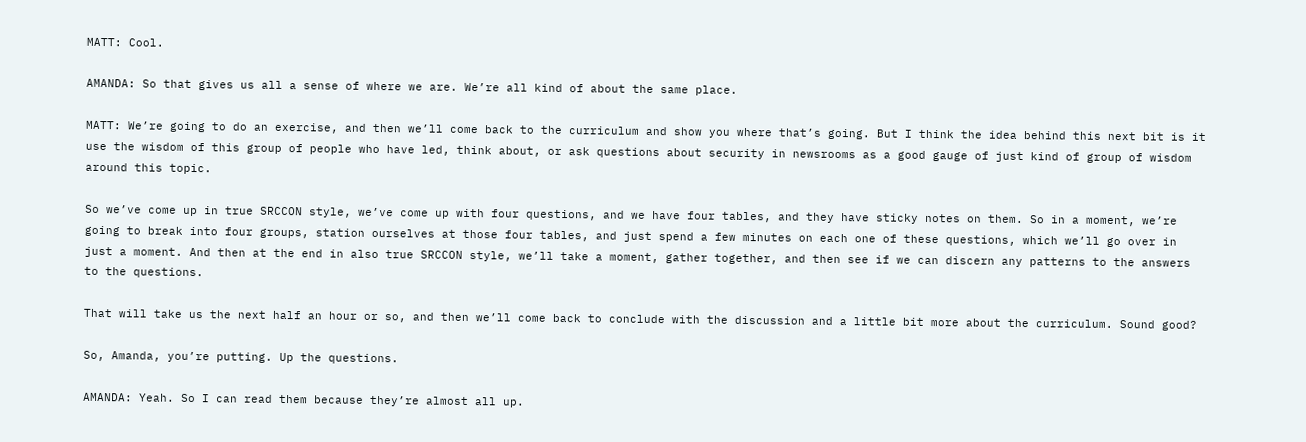MATT: Cool.

AMANDA: So that gives us all a sense of where we are. We’re all kind of about the same place.

MATT: We’re going to do an exercise, and then we’ll come back to the curriculum and show you where that’s going. But I think the idea behind this next bit is it use the wisdom of this group of people who have led, think about, or ask questions about security in newsrooms as a good gauge of just kind of group of wisdom around this topic.

So we’ve come up in true SRCCON style, we’ve come up with four questions, and we have four tables, and they have sticky notes on them. So in a moment, we’re going to break into four groups, station ourselves at those four tables, and just spend a few minutes on each one of these questions, which we’ll go over in just a moment. And then at the end in also true SRCCON style, we’ll take a moment, gather together, and then see if we can discern any patterns to the answers to the questions.

That will take us the next half an hour or so, and then we’ll come back to conclude with the discussion and a little bit more about the curriculum. Sound good?

So, Amanda, you’re putting. Up the questions.

AMANDA: Yeah. So I can read them because they’re almost all up.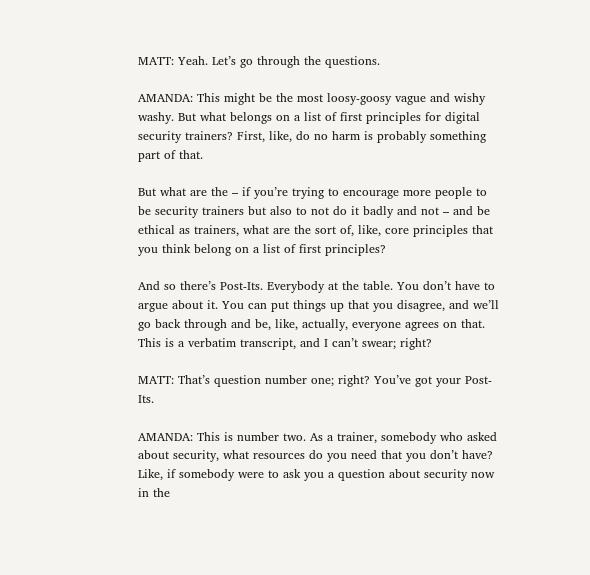MATT: Yeah. Let’s go through the questions.

AMANDA: This might be the most loosy-goosy vague and wishy washy. But what belongs on a list of first principles for digital security trainers? First, like, do no harm is probably something part of that.

But what are the – if you’re trying to encourage more people to be security trainers but also to not do it badly and not – and be ethical as trainers, what are the sort of, like, core principles that you think belong on a list of first principles?

And so there’s Post-Its. Everybody at the table. You don’t have to argue about it. You can put things up that you disagree, and we’ll go back through and be, like, actually, everyone agrees on that. This is a verbatim transcript, and I can’t swear; right?

MATT: That’s question number one; right? You’ve got your Post-Its.

AMANDA: This is number two. As a trainer, somebody who asked about security, what resources do you need that you don’t have? Like, if somebody were to ask you a question about security now in the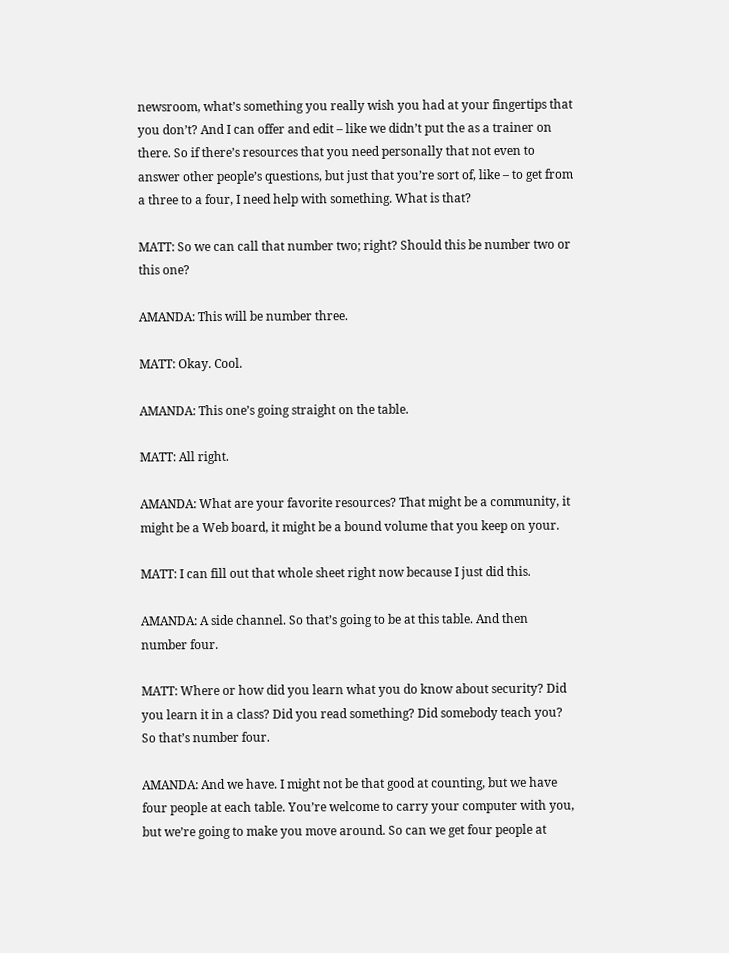newsroom, what’s something you really wish you had at your fingertips that you don’t? And I can offer and edit – like we didn’t put the as a trainer on there. So if there’s resources that you need personally that not even to answer other people’s questions, but just that you’re sort of, like – to get from a three to a four, I need help with something. What is that?

MATT: So we can call that number two; right? Should this be number two or this one?

AMANDA: This will be number three.

MATT: Okay. Cool.

AMANDA: This one’s going straight on the table.

MATT: All right.

AMANDA: What are your favorite resources? That might be a community, it might be a Web board, it might be a bound volume that you keep on your.

MATT: I can fill out that whole sheet right now because I just did this.

AMANDA: A side channel. So that’s going to be at this table. And then number four.

MATT: Where or how did you learn what you do know about security? Did you learn it in a class? Did you read something? Did somebody teach you? So that’s number four.

AMANDA: And we have. I might not be that good at counting, but we have four people at each table. You’re welcome to carry your computer with you, but we’re going to make you move around. So can we get four people at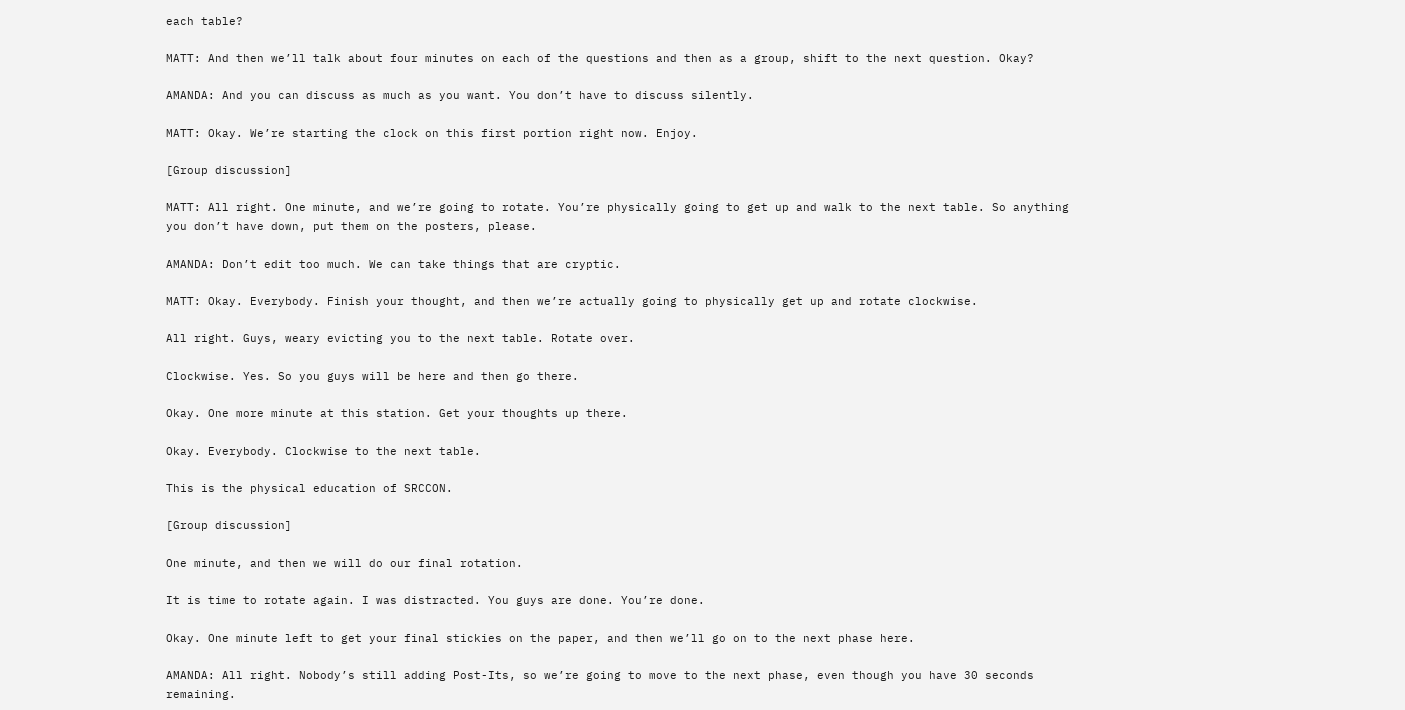each table?

MATT: And then we’ll talk about four minutes on each of the questions and then as a group, shift to the next question. Okay?

AMANDA: And you can discuss as much as you want. You don’t have to discuss silently.

MATT: Okay. We’re starting the clock on this first portion right now. Enjoy.

[Group discussion]

MATT: All right. One minute, and we’re going to rotate. You’re physically going to get up and walk to the next table. So anything you don’t have down, put them on the posters, please.

AMANDA: Don’t edit too much. We can take things that are cryptic.

MATT: Okay. Everybody. Finish your thought, and then we’re actually going to physically get up and rotate clockwise.

All right. Guys, weary evicting you to the next table. Rotate over.

Clockwise. Yes. So you guys will be here and then go there.

Okay. One more minute at this station. Get your thoughts up there.

Okay. Everybody. Clockwise to the next table.

This is the physical education of SRCCON.

[Group discussion]

One minute, and then we will do our final rotation.

It is time to rotate again. I was distracted. You guys are done. You’re done.

Okay. One minute left to get your final stickies on the paper, and then we’ll go on to the next phase here.

AMANDA: All right. Nobody’s still adding Post-Its, so we’re going to move to the next phase, even though you have 30 seconds remaining.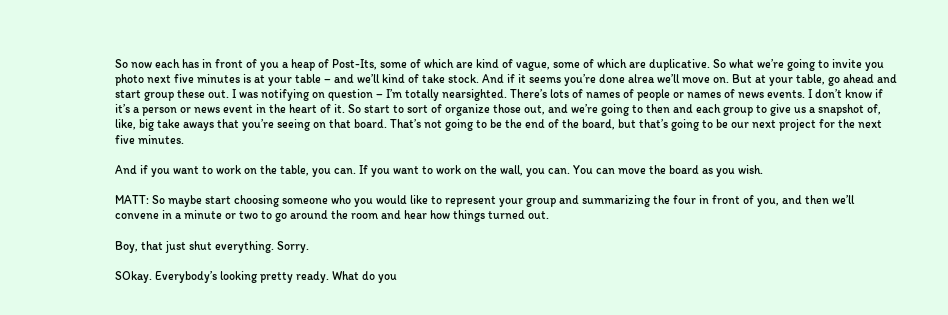So now each has in front of you a heap of Post-Its, some of which are kind of vague, some of which are duplicative. So what we’re going to invite you photo next five minutes is at your table – and we’ll kind of take stock. And if it seems you’re done alrea we’ll move on. But at your table, go ahead and start group these out. I was notifying on question – I’m totally nearsighted. There’s lots of names of people or names of news events. I don’t know if it’s a person or news event in the heart of it. So start to sort of organize those out, and we’re going to then and each group to give us a snapshot of, like, big take aways that you’re seeing on that board. That’s not going to be the end of the board, but that’s going to be our next project for the next five minutes.

And if you want to work on the table, you can. If you want to work on the wall, you can. You can move the board as you wish.

MATT: So maybe start choosing someone who you would like to represent your group and summarizing the four in front of you, and then we’ll convene in a minute or two to go around the room and hear how things turned out.

Boy, that just shut everything. Sorry.

SOkay. Everybody’s looking pretty ready. What do you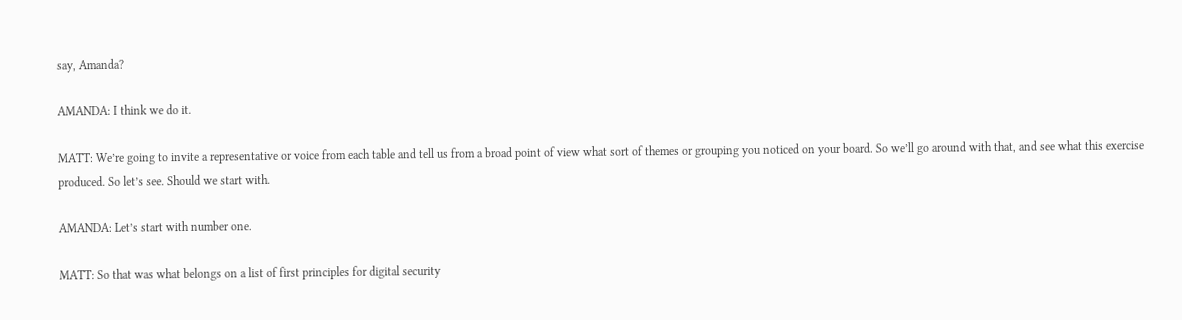say, Amanda?

AMANDA: I think we do it.

MATT: We’re going to invite a representative or voice from each table and tell us from a broad point of view what sort of themes or grouping you noticed on your board. So we’ll go around with that, and see what this exercise produced. So let’s see. Should we start with.

AMANDA: Let’s start with number one.

MATT: So that was what belongs on a list of first principles for digital security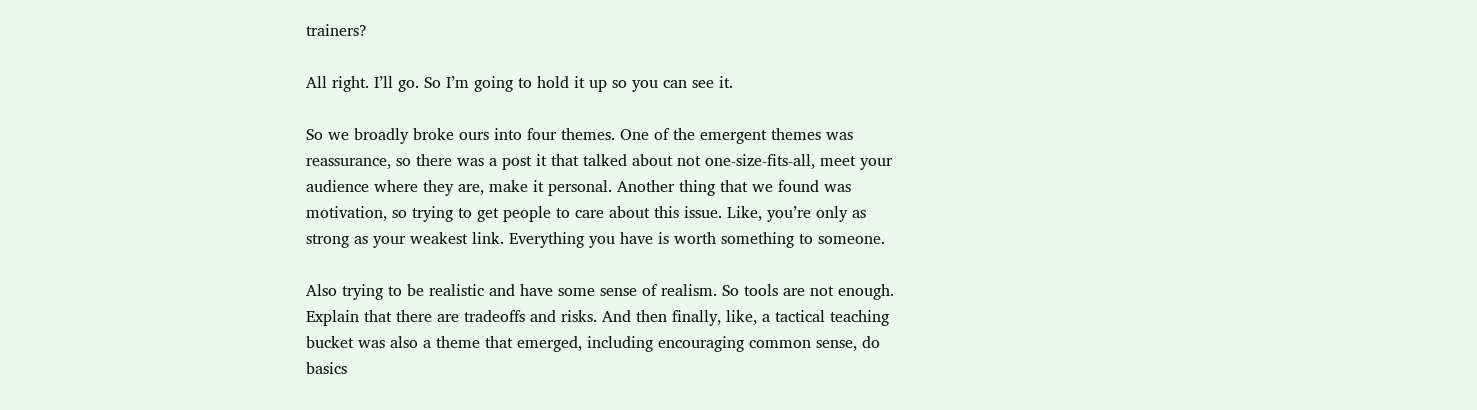trainers?

All right. I’ll go. So I’m going to hold it up so you can see it.

So we broadly broke ours into four themes. One of the emergent themes was reassurance, so there was a post it that talked about not one-size-fits-all, meet your audience where they are, make it personal. Another thing that we found was motivation, so trying to get people to care about this issue. Like, you’re only as strong as your weakest link. Everything you have is worth something to someone.

Also trying to be realistic and have some sense of realism. So tools are not enough. Explain that there are tradeoffs and risks. And then finally, like, a tactical teaching bucket was also a theme that emerged, including encouraging common sense, do basics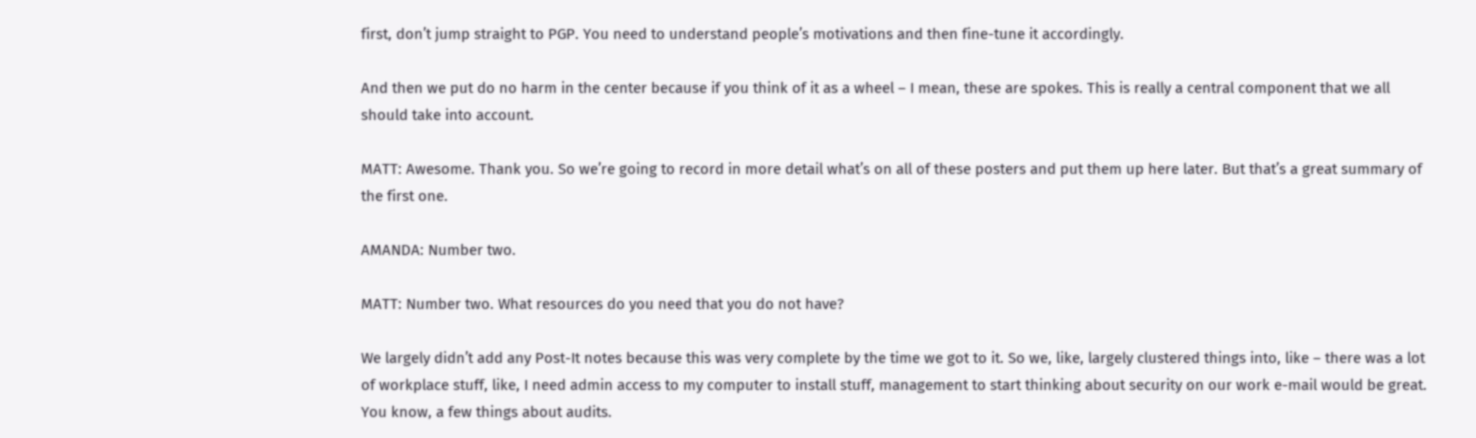first, don’t jump straight to PGP. You need to understand people’s motivations and then fine-tune it accordingly.

And then we put do no harm in the center because if you think of it as a wheel – I mean, these are spokes. This is really a central component that we all should take into account.

MATT: Awesome. Thank you. So we’re going to record in more detail what’s on all of these posters and put them up here later. But that’s a great summary of the first one.

AMANDA: Number two.

MATT: Number two. What resources do you need that you do not have?

We largely didn’t add any Post-It notes because this was very complete by the time we got to it. So we, like, largely clustered things into, like – there was a lot of workplace stuff, like, I need admin access to my computer to install stuff, management to start thinking about security on our work e-mail would be great. You know, a few things about audits.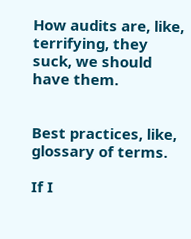How audits are, like, terrifying, they suck, we should have them.


Best practices, like, glossary of terms.

If I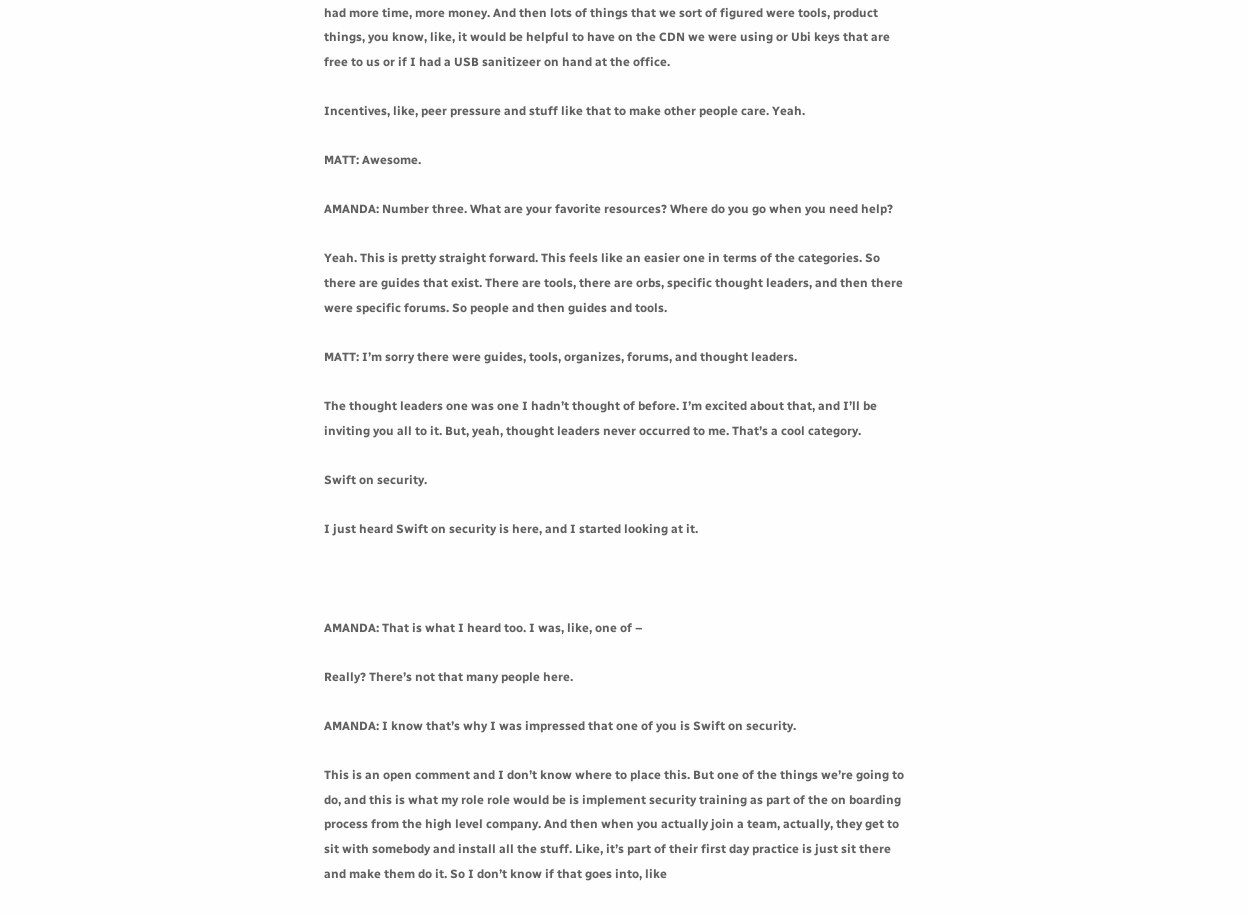had more time, more money. And then lots of things that we sort of figured were tools, product things, you know, like, it would be helpful to have on the CDN we were using or Ubi keys that are free to us or if I had a USB sanitizeer on hand at the office.

Incentives, like, peer pressure and stuff like that to make other people care. Yeah.

MATT: Awesome.

AMANDA: Number three. What are your favorite resources? Where do you go when you need help?

Yeah. This is pretty straight forward. This feels like an easier one in terms of the categories. So there are guides that exist. There are tools, there are orbs, specific thought leaders, and then there were specific forums. So people and then guides and tools.

MATT: I’m sorry there were guides, tools, organizes, forums, and thought leaders.

The thought leaders one was one I hadn’t thought of before. I’m excited about that, and I’ll be inviting you all to it. But, yeah, thought leaders never occurred to me. That’s a cool category.

Swift on security.

I just heard Swift on security is here, and I started looking at it.



AMANDA: That is what I heard too. I was, like, one of –

Really? There’s not that many people here.

AMANDA: I know that’s why I was impressed that one of you is Swift on security.

This is an open comment and I don’t know where to place this. But one of the things we’re going to do, and this is what my role role would be is implement security training as part of the on boarding process from the high level company. And then when you actually join a team, actually, they get to sit with somebody and install all the stuff. Like, it’s part of their first day practice is just sit there and make them do it. So I don’t know if that goes into, like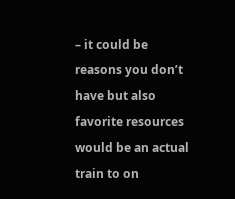– it could be reasons you don’t have but also favorite resources would be an actual train to on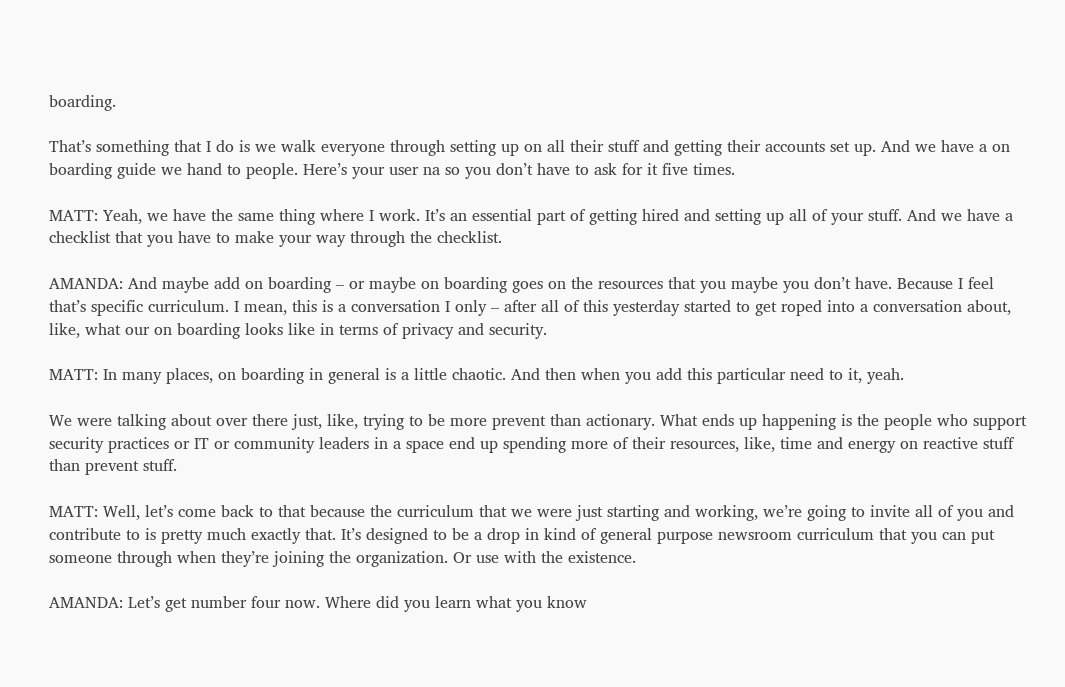boarding.

That’s something that I do is we walk everyone through setting up on all their stuff and getting their accounts set up. And we have a on boarding guide we hand to people. Here’s your user na so you don’t have to ask for it five times.

MATT: Yeah, we have the same thing where I work. It’s an essential part of getting hired and setting up all of your stuff. And we have a checklist that you have to make your way through the checklist.

AMANDA: And maybe add on boarding – or maybe on boarding goes on the resources that you maybe you don’t have. Because I feel that’s specific curriculum. I mean, this is a conversation I only – after all of this yesterday started to get roped into a conversation about, like, what our on boarding looks like in terms of privacy and security.

MATT: In many places, on boarding in general is a little chaotic. And then when you add this particular need to it, yeah.

We were talking about over there just, like, trying to be more prevent than actionary. What ends up happening is the people who support security practices or IT or community leaders in a space end up spending more of their resources, like, time and energy on reactive stuff than prevent stuff.

MATT: Well, let’s come back to that because the curriculum that we were just starting and working, we’re going to invite all of you and contribute to is pretty much exactly that. It’s designed to be a drop in kind of general purpose newsroom curriculum that you can put someone through when they’re joining the organization. Or use with the existence.

AMANDA: Let’s get number four now. Where did you learn what you know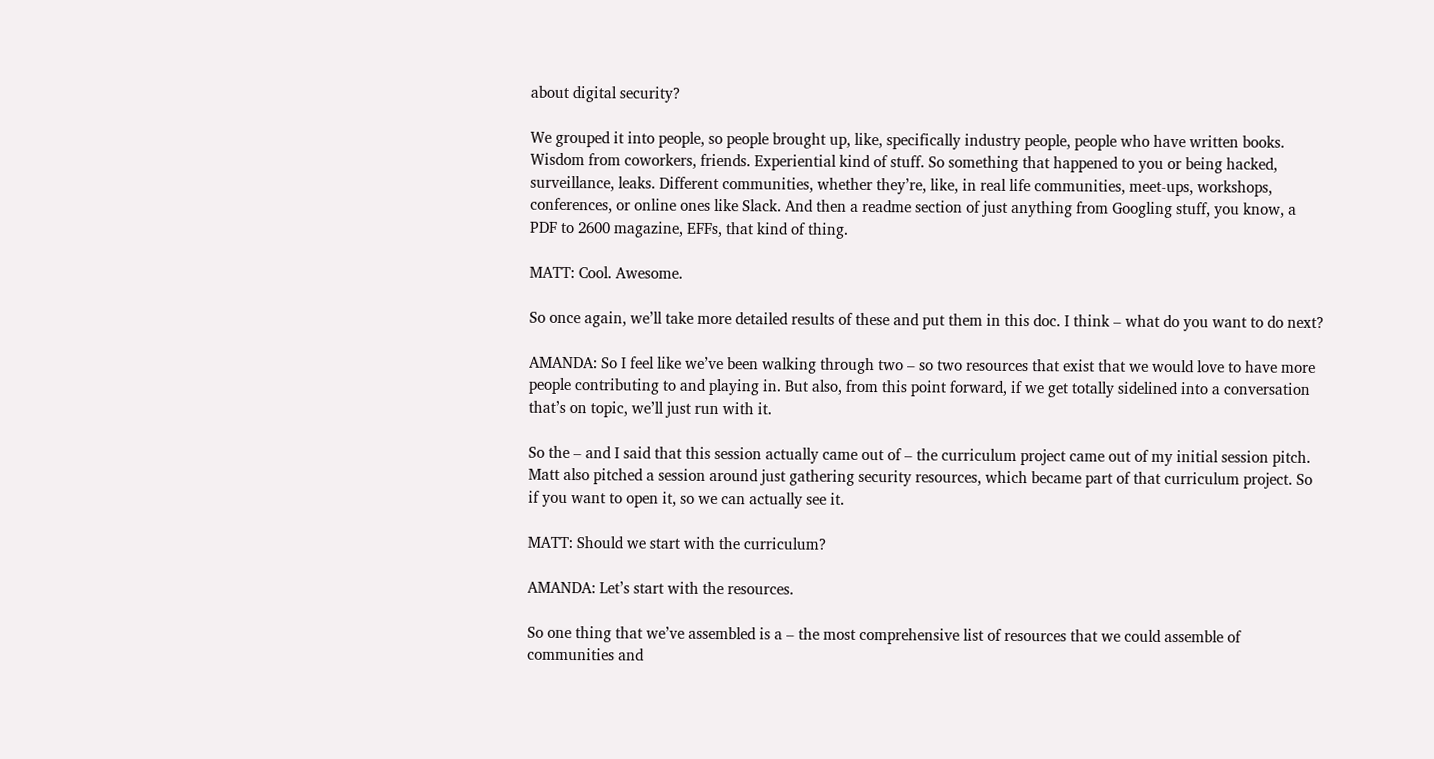about digital security?

We grouped it into people, so people brought up, like, specifically industry people, people who have written books. Wisdom from coworkers, friends. Experiential kind of stuff. So something that happened to you or being hacked, surveillance, leaks. Different communities, whether they’re, like, in real life communities, meet-ups, workshops, conferences, or online ones like Slack. And then a readme section of just anything from Googling stuff, you know, a PDF to 2600 magazine, EFFs, that kind of thing.

MATT: Cool. Awesome.

So once again, we’ll take more detailed results of these and put them in this doc. I think – what do you want to do next?

AMANDA: So I feel like we’ve been walking through two – so two resources that exist that we would love to have more people contributing to and playing in. But also, from this point forward, if we get totally sidelined into a conversation that’s on topic, we’ll just run with it.

So the – and I said that this session actually came out of – the curriculum project came out of my initial session pitch. Matt also pitched a session around just gathering security resources, which became part of that curriculum project. So if you want to open it, so we can actually see it.

MATT: Should we start with the curriculum?

AMANDA: Let’s start with the resources.

So one thing that we’ve assembled is a – the most comprehensive list of resources that we could assemble of communities and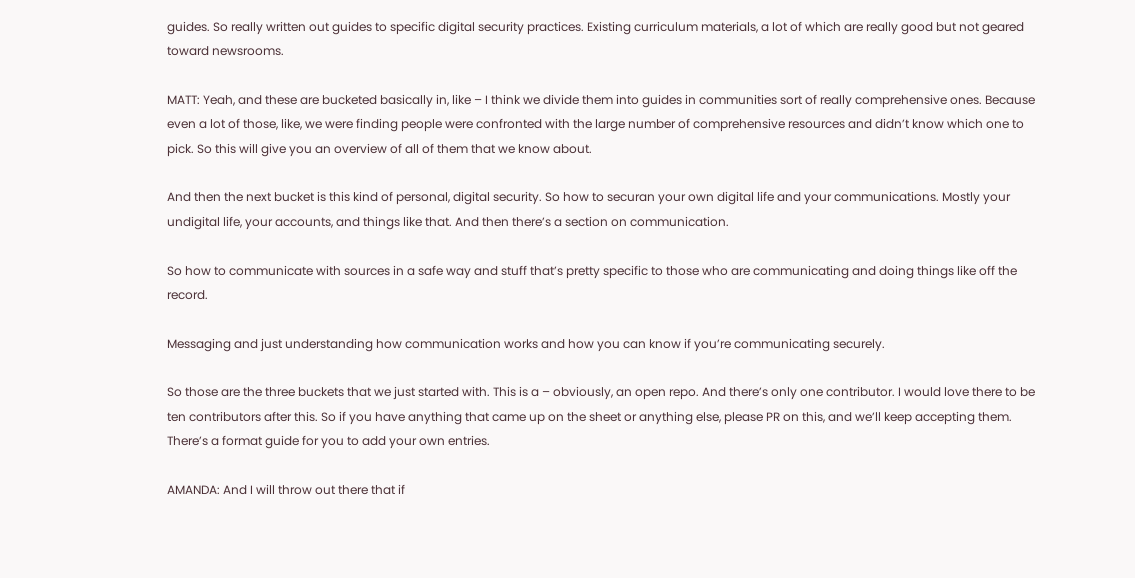guides. So really written out guides to specific digital security practices. Existing curriculum materials, a lot of which are really good but not geared toward newsrooms.

MATT: Yeah, and these are bucketed basically in, like – I think we divide them into guides in communities sort of really comprehensive ones. Because even a lot of those, like, we were finding people were confronted with the large number of comprehensive resources and didn’t know which one to pick. So this will give you an overview of all of them that we know about.

And then the next bucket is this kind of personal, digital security. So how to securan your own digital life and your communications. Mostly your undigital life, your accounts, and things like that. And then there’s a section on communication.

So how to communicate with sources in a safe way and stuff that’s pretty specific to those who are communicating and doing things like off the record.

Messaging and just understanding how communication works and how you can know if you’re communicating securely.

So those are the three buckets that we just started with. This is a – obviously, an open repo. And there’s only one contributor. I would love there to be ten contributors after this. So if you have anything that came up on the sheet or anything else, please PR on this, and we’ll keep accepting them. There’s a format guide for you to add your own entries.

AMANDA: And I will throw out there that if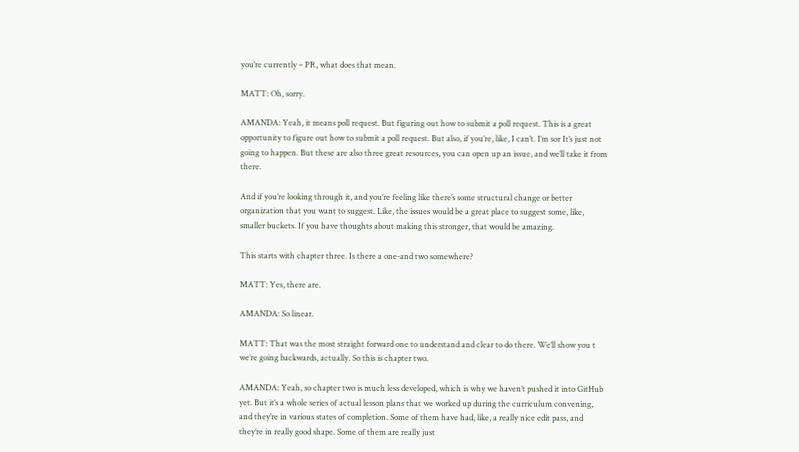you’re currently – PR, what does that mean.

MATT: Oh, sorry.

AMANDA: Yeah, it means poll request. But figuring out how to submit a poll request. This is a great opportunity to figure out how to submit a poll request. But also, if you’re, like, I can’t. I’m sor It’s just not going to happen. But these are also three great resources, you can open up an issue, and we’ll take it from there.

And if you’re looking through it, and you’re feeling like there’s some structural change or better organization that you want to suggest. Like, the issues would be a great place to suggest some, like, smaller buckets. If you have thoughts about making this stronger, that would be amazing.

This starts with chapter three. Is there a one-and two somewhere?

MATT: Yes, there are.

AMANDA: So linear.

MATT: That was the most straight forward one to understand and clear to do there. We’ll show you t we’re going backwards, actually. So this is chapter two.

AMANDA: Yeah, so chapter two is much less developed, which is why we haven’t pushed it into GitHub yet. But it’s a whole series of actual lesson plans that we worked up during the curriculum convening, and they’re in various states of completion. Some of them have had, like, a really nice edit pass, and they’re in really good shape. Some of them are really just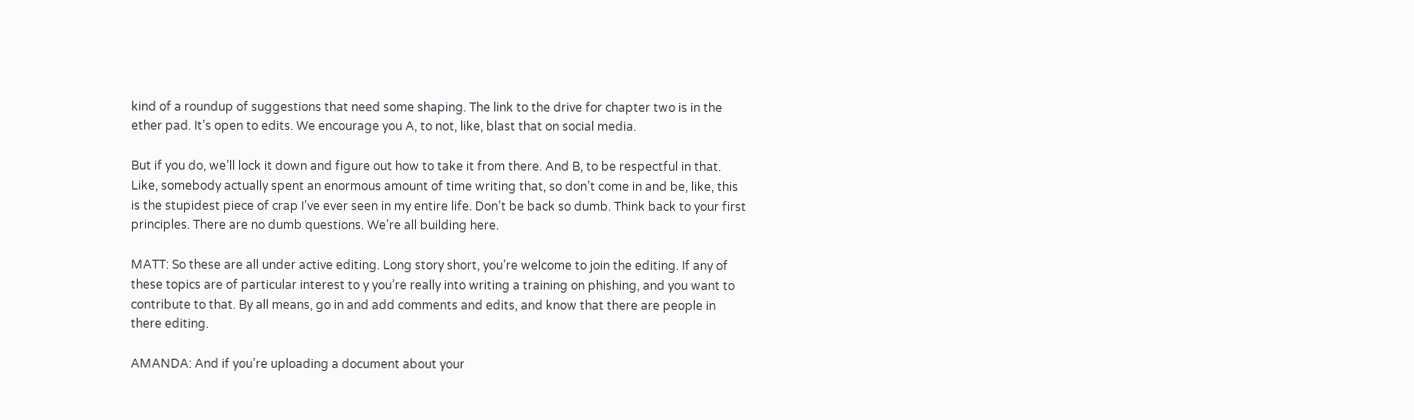kind of a roundup of suggestions that need some shaping. The link to the drive for chapter two is in the ether pad. It’s open to edits. We encourage you A, to not, like, blast that on social media.

But if you do, we’ll lock it down and figure out how to take it from there. And B, to be respectful in that. Like, somebody actually spent an enormous amount of time writing that, so don’t come in and be, like, this is the stupidest piece of crap I’ve ever seen in my entire life. Don’t be back so dumb. Think back to your first principles. There are no dumb questions. We’re all building here.

MATT: So these are all under active editing. Long story short, you’re welcome to join the editing. If any of these topics are of particular interest to y you’re really into writing a training on phishing, and you want to contribute to that. By all means, go in and add comments and edits, and know that there are people in there editing.

AMANDA: And if you’re uploading a document about your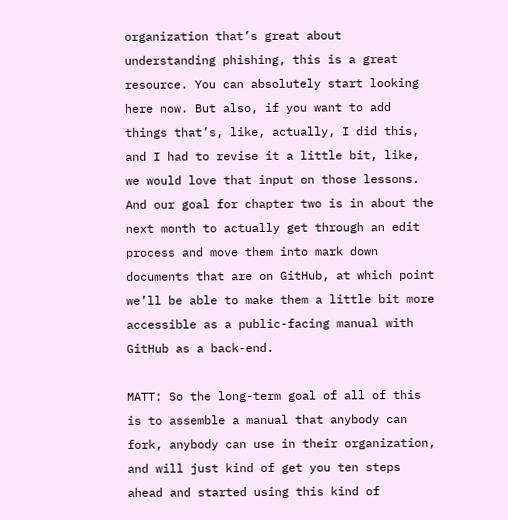organization that’s great about understanding phishing, this is a great resource. You can absolutely start looking here now. But also, if you want to add things that’s, like, actually, I did this, and I had to revise it a little bit, like, we would love that input on those lessons. And our goal for chapter two is in about the next month to actually get through an edit process and move them into mark down documents that are on GitHub, at which point we’ll be able to make them a little bit more accessible as a public-facing manual with GitHub as a back-end.

MATT: So the long-term goal of all of this is to assemble a manual that anybody can fork, anybody can use in their organization, and will just kind of get you ten steps ahead and started using this kind of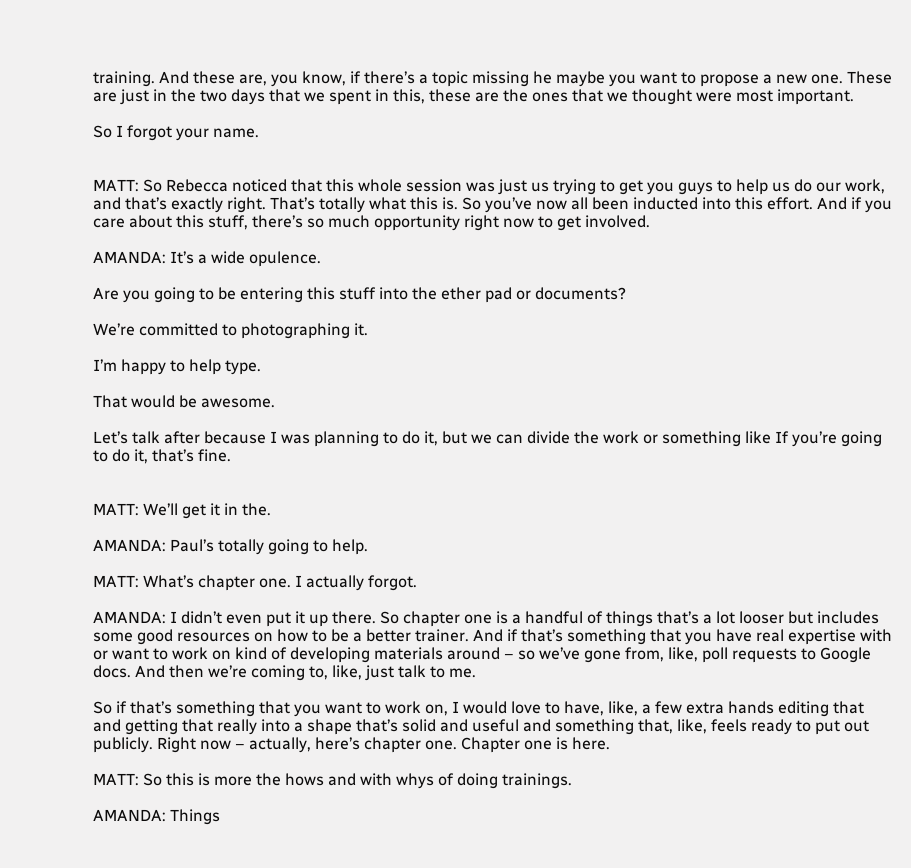training. And these are, you know, if there’s a topic missing he maybe you want to propose a new one. These are just in the two days that we spent in this, these are the ones that we thought were most important.

So I forgot your name.


MATT: So Rebecca noticed that this whole session was just us trying to get you guys to help us do our work, and that’s exactly right. That’s totally what this is. So you’ve now all been inducted into this effort. And if you care about this stuff, there’s so much opportunity right now to get involved.

AMANDA: It’s a wide opulence.

Are you going to be entering this stuff into the ether pad or documents?

We’re committed to photographing it.

I’m happy to help type.

That would be awesome.

Let’s talk after because I was planning to do it, but we can divide the work or something like If you’re going to do it, that’s fine.


MATT: We’ll get it in the.

AMANDA: Paul’s totally going to help.

MATT: What’s chapter one. I actually forgot.

AMANDA: I didn’t even put it up there. So chapter one is a handful of things that’s a lot looser but includes some good resources on how to be a better trainer. And if that’s something that you have real expertise with or want to work on kind of developing materials around – so we’ve gone from, like, poll requests to Google docs. And then we’re coming to, like, just talk to me.

So if that’s something that you want to work on, I would love to have, like, a few extra hands editing that and getting that really into a shape that’s solid and useful and something that, like, feels ready to put out publicly. Right now – actually, here’s chapter one. Chapter one is here.

MATT: So this is more the hows and with whys of doing trainings.

AMANDA: Things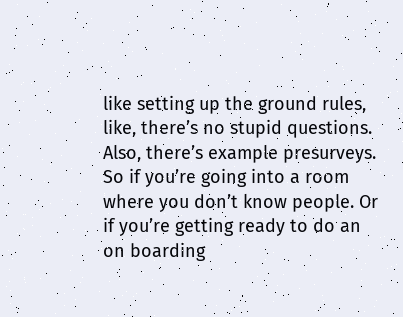like setting up the ground rules, like, there’s no stupid questions. Also, there’s example presurveys. So if you’re going into a room where you don’t know people. Or if you’re getting ready to do an on boarding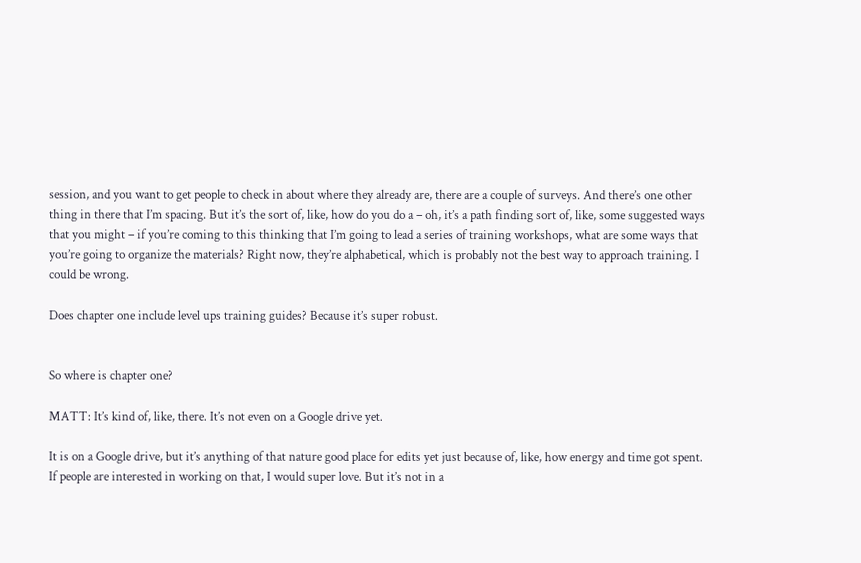session, and you want to get people to check in about where they already are, there are a couple of surveys. And there’s one other thing in there that I’m spacing. But it’s the sort of, like, how do you do a – oh, it’s a path finding sort of, like, some suggested ways that you might – if you’re coming to this thinking that I’m going to lead a series of training workshops, what are some ways that you’re going to organize the materials? Right now, they’re alphabetical, which is probably not the best way to approach training. I could be wrong.

Does chapter one include level ups training guides? Because it’s super robust.


So where is chapter one?

MATT: It’s kind of, like, there. It’s not even on a Google drive yet.

It is on a Google drive, but it’s anything of that nature good place for edits yet just because of, like, how energy and time got spent. If people are interested in working on that, I would super love. But it’s not in a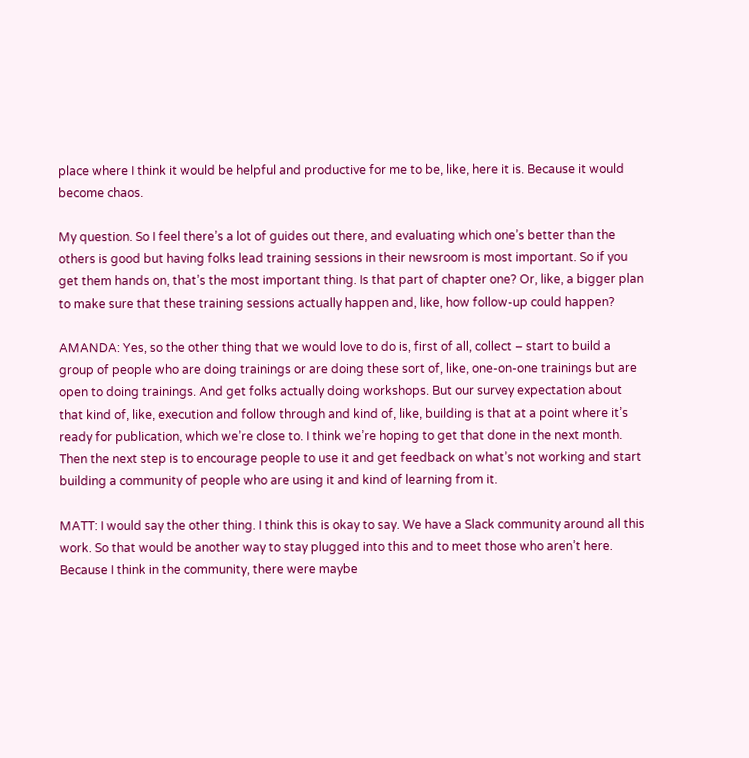place where I think it would be helpful and productive for me to be, like, here it is. Because it would become chaos.

My question. So I feel there’s a lot of guides out there, and evaluating which one’s better than the others is good but having folks lead training sessions in their newsroom is most important. So if you get them hands on, that’s the most important thing. Is that part of chapter one? Or, like, a bigger plan to make sure that these training sessions actually happen and, like, how follow-up could happen?

AMANDA: Yes, so the other thing that we would love to do is, first of all, collect – start to build a group of people who are doing trainings or are doing these sort of, like, one-on-one trainings but are open to doing trainings. And get folks actually doing workshops. But our survey expectation about that kind of, like, execution and follow through and kind of, like, building is that at a point where it’s ready for publication, which we’re close to. I think we’re hoping to get that done in the next month. Then the next step is to encourage people to use it and get feedback on what’s not working and start building a community of people who are using it and kind of learning from it.

MATT: I would say the other thing. I think this is okay to say. We have a Slack community around all this work. So that would be another way to stay plugged into this and to meet those who aren’t here. Because I think in the community, there were maybe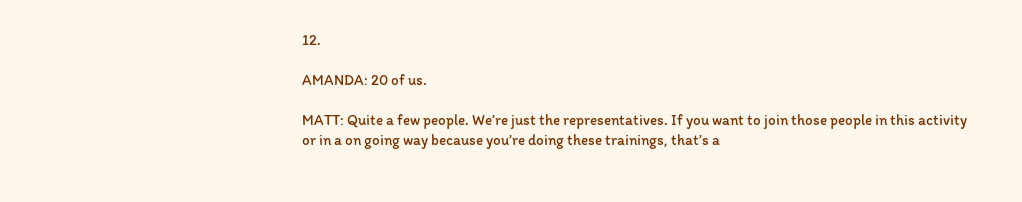12.

AMANDA: 20 of us.

MATT: Quite a few people. We’re just the representatives. If you want to join those people in this activity or in a on going way because you’re doing these trainings, that’s a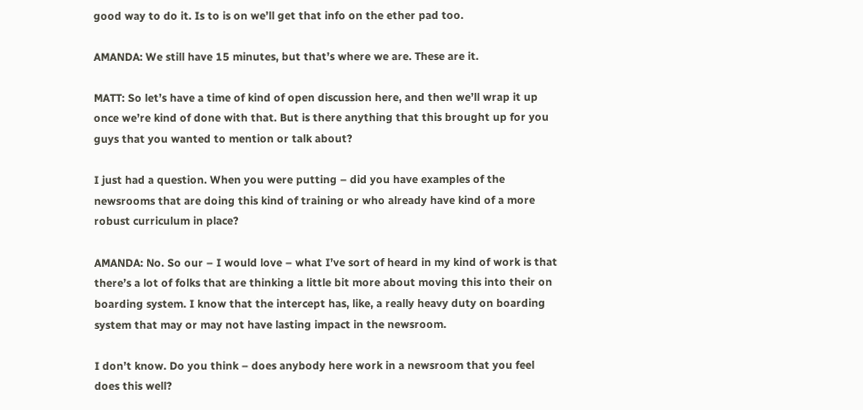good way to do it. Is to is on we’ll get that info on the ether pad too.

AMANDA: We still have 15 minutes, but that’s where we are. These are it.

MATT: So let’s have a time of kind of open discussion here, and then we’ll wrap it up once we’re kind of done with that. But is there anything that this brought up for you guys that you wanted to mention or talk about?

I just had a question. When you were putting – did you have examples of the newsrooms that are doing this kind of training or who already have kind of a more robust curriculum in place?

AMANDA: No. So our – I would love – what I’ve sort of heard in my kind of work is that there’s a lot of folks that are thinking a little bit more about moving this into their on boarding system. I know that the intercept has, like, a really heavy duty on boarding system that may or may not have lasting impact in the newsroom.

I don’t know. Do you think – does anybody here work in a newsroom that you feel does this well?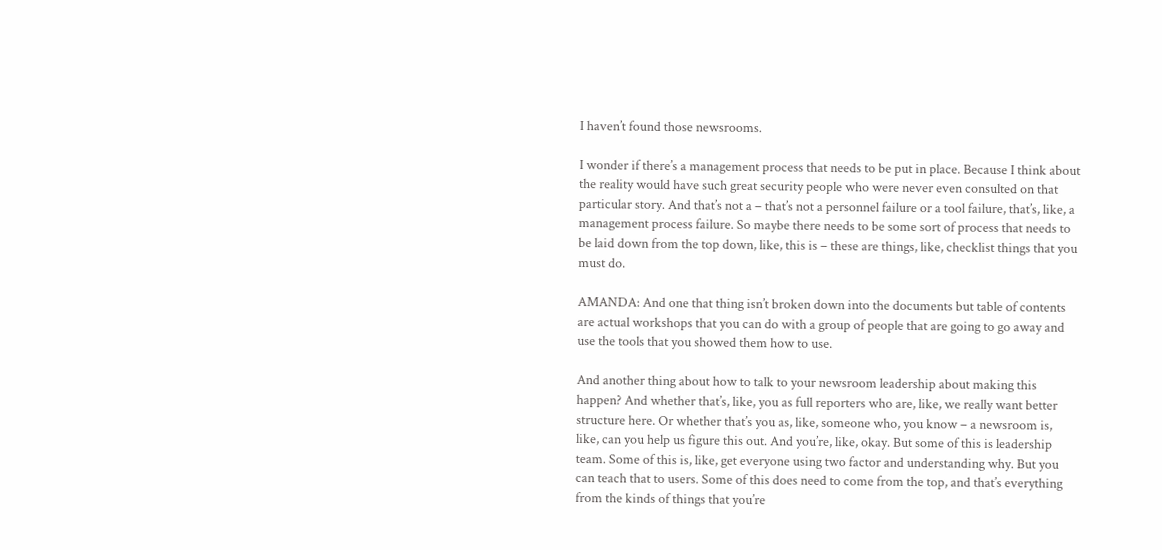I haven’t found those newsrooms.

I wonder if there’s a management process that needs to be put in place. Because I think about the reality would have such great security people who were never even consulted on that particular story. And that’s not a – that’s not a personnel failure or a tool failure, that’s, like, a management process failure. So maybe there needs to be some sort of process that needs to be laid down from the top down, like, this is – these are things, like, checklist things that you must do.

AMANDA: And one that thing isn’t broken down into the documents but table of contents are actual workshops that you can do with a group of people that are going to go away and use the tools that you showed them how to use.

And another thing about how to talk to your newsroom leadership about making this happen? And whether that’s, like, you as full reporters who are, like, we really want better structure here. Or whether that’s you as, like, someone who, you know – a newsroom is, like, can you help us figure this out. And you’re, like, okay. But some of this is leadership team. Some of this is, like, get everyone using two factor and understanding why. But you can teach that to users. Some of this does need to come from the top, and that’s everything from the kinds of things that you’re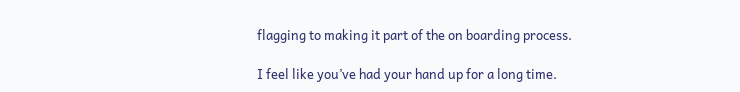flagging to making it part of the on boarding process.

I feel like you’ve had your hand up for a long time.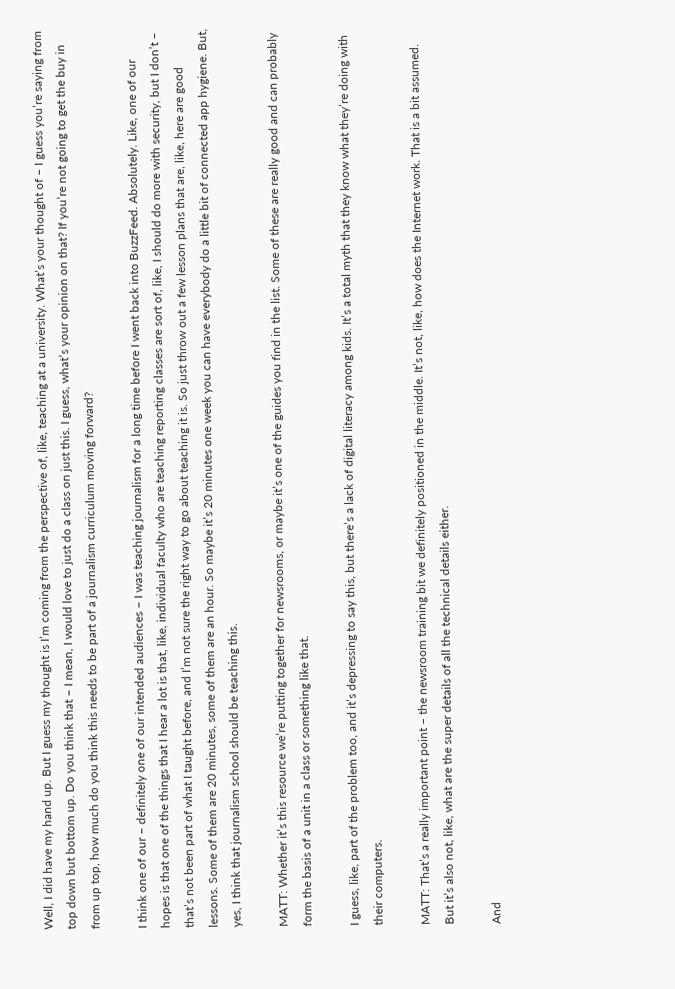Well, I did have my hand up. But I guess my thought is I’m coming from the perspective of, like, teaching at a university. What’s your thought of – I guess you’re saying from top down but bottom up. Do you think that – I mean, I would love to just do a class on just this. I guess, what’s your opinion on that? If you’re not going to get the buy in from up top, how much do you think this needs to be part of a journalism curriculum moving forward?

I think one of our – definitely one of our intended audiences – I was teaching journalism for a long time before I went back into BuzzFeed. Absolutely. Like, one of our hopes is that one of the things that I hear a lot is that, like, individual faculty who are teaching reporting classes are sort of, like, I should do more with security, but I don’t – that’s not been part of what I taught before, and I’m not sure the right way to go about teaching it is. So just throw out a few lesson plans that are, like, here are good lessons. Some of them are 20 minutes, some of them are an hour. So maybe it’s 20 minutes one week you can have everybody do a little bit of connected app hygiene. But, yes, I think that journalism school should be teaching this.

MATT: Whether it’s this resource we’re putting together for newsrooms, or maybe it’s one of the guides you find in the list. Some of these are really good and can probably form the basis of a unit in a class or something like that.

I guess, like, part of the problem too, and it’s depressing to say this, but there’s a lack of digital literacy among kids. It’s a total myth that they know what they’re doing with their computers.

MATT: That’s a really important point – the newsroom training bit we definitely positioned in the middle. It’s not, like, how does the Internet work. That is a bit assumed. But it’s also not, like, what are the super details of all the technical details either.

And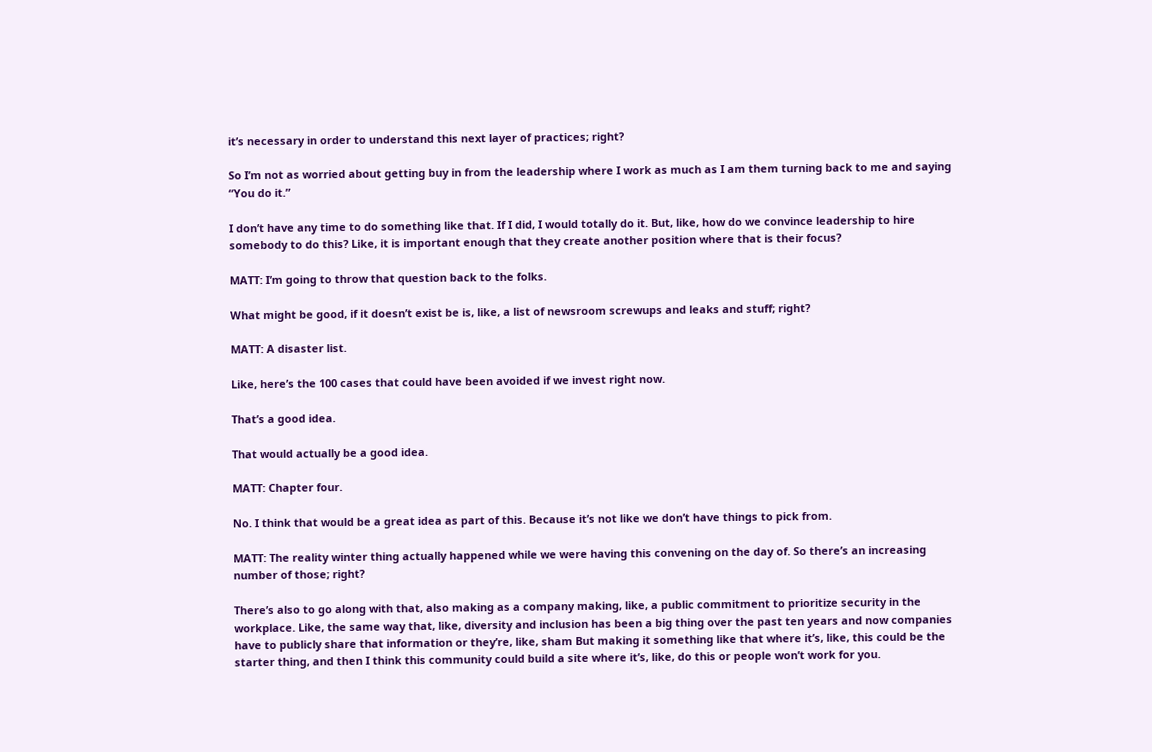it’s necessary in order to understand this next layer of practices; right?

So I’m not as worried about getting buy in from the leadership where I work as much as I am them turning back to me and saying “You do it.”

I don’t have any time to do something like that. If I did, I would totally do it. But, like, how do we convince leadership to hire somebody to do this? Like, it is important enough that they create another position where that is their focus?

MATT: I’m going to throw that question back to the folks.

What might be good, if it doesn’t exist be is, like, a list of newsroom screwups and leaks and stuff; right?

MATT: A disaster list.

Like, here’s the 100 cases that could have been avoided if we invest right now.

That’s a good idea.

That would actually be a good idea.

MATT: Chapter four.

No. I think that would be a great idea as part of this. Because it’s not like we don’t have things to pick from.

MATT: The reality winter thing actually happened while we were having this convening on the day of. So there’s an increasing number of those; right?

There’s also to go along with that, also making as a company making, like, a public commitment to prioritize security in the workplace. Like, the same way that, like, diversity and inclusion has been a big thing over the past ten years and now companies have to publicly share that information or they’re, like, sham But making it something like that where it’s, like, this could be the starter thing, and then I think this community could build a site where it’s, like, do this or people won’t work for you.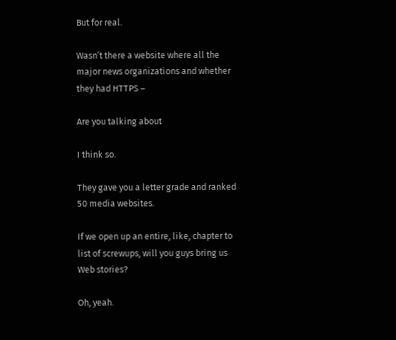But for real.

Wasn’t there a website where all the major news organizations and whether they had HTTPS –

Are you talking about

I think so.

They gave you a letter grade and ranked 50 media websites.

If we open up an entire, like, chapter to list of screwups, will you guys bring us Web stories?

Oh, yeah.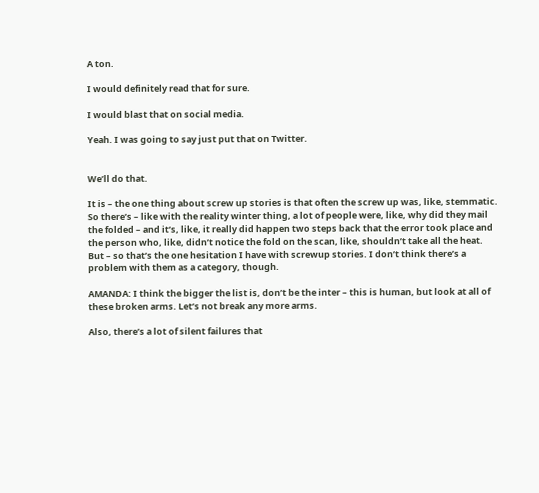A ton.

I would definitely read that for sure.

I would blast that on social media.

Yeah. I was going to say just put that on Twitter.


We’ll do that.

It is – the one thing about screw up stories is that often the screw up was, like, stemmatic. So there’s – like with the reality winter thing, a lot of people were, like, why did they mail the folded – and it’s, like, it really did happen two steps back that the error took place and the person who, like, didn’t notice the fold on the scan, like, shouldn’t take all the heat. But – so that’s the one hesitation I have with screwup stories. I don’t think there’s a problem with them as a category, though.

AMANDA: I think the bigger the list is, don’t be the inter – this is human, but look at all of these broken arms. Let’s not break any more arms.

Also, there’s a lot of silent failures that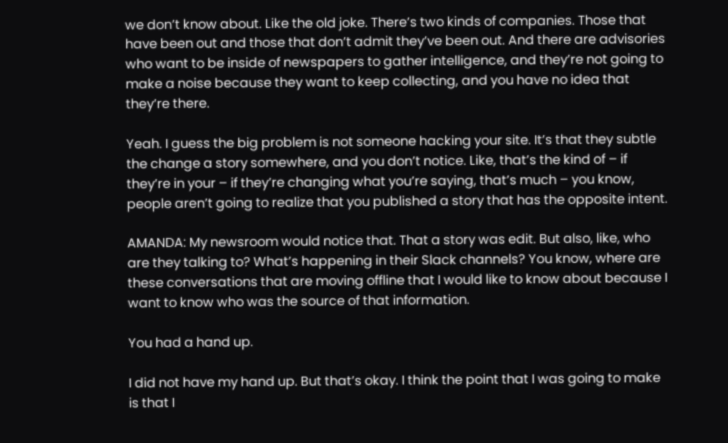we don’t know about. Like the old joke. There’s two kinds of companies. Those that have been out and those that don’t admit they’ve been out. And there are advisories who want to be inside of newspapers to gather intelligence, and they’re not going to make a noise because they want to keep collecting, and you have no idea that they’re there.

Yeah. I guess the big problem is not someone hacking your site. It’s that they subtle the change a story somewhere, and you don’t notice. Like, that’s the kind of – if they’re in your – if they’re changing what you’re saying, that’s much – you know, people aren’t going to realize that you published a story that has the opposite intent.

AMANDA: My newsroom would notice that. That a story was edit. But also, like, who are they talking to? What’s happening in their Slack channels? You know, where are these conversations that are moving offline that I would like to know about because I want to know who was the source of that information.

You had a hand up.

I did not have my hand up. But that’s okay. I think the point that I was going to make is that I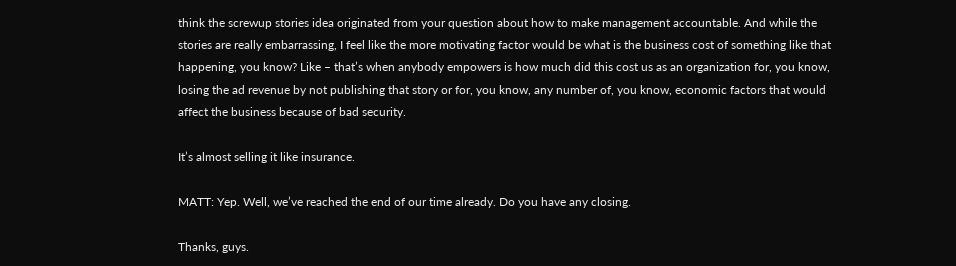think the screwup stories idea originated from your question about how to make management accountable. And while the stories are really embarrassing, I feel like the more motivating factor would be what is the business cost of something like that happening, you know? Like – that’s when anybody empowers is how much did this cost us as an organization for, you know, losing the ad revenue by not publishing that story or for, you know, any number of, you know, economic factors that would affect the business because of bad security.

It’s almost selling it like insurance.

MATT: Yep. Well, we’ve reached the end of our time already. Do you have any closing.

Thanks, guys.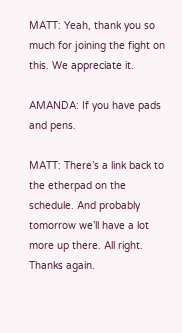MATT: Yeah, thank you so much for joining the fight on this. We appreciate it.

AMANDA: If you have pads and pens.

MATT: There’s a link back to the etherpad on the schedule. And probably tomorrow we’ll have a lot more up there. All right. Thanks again.